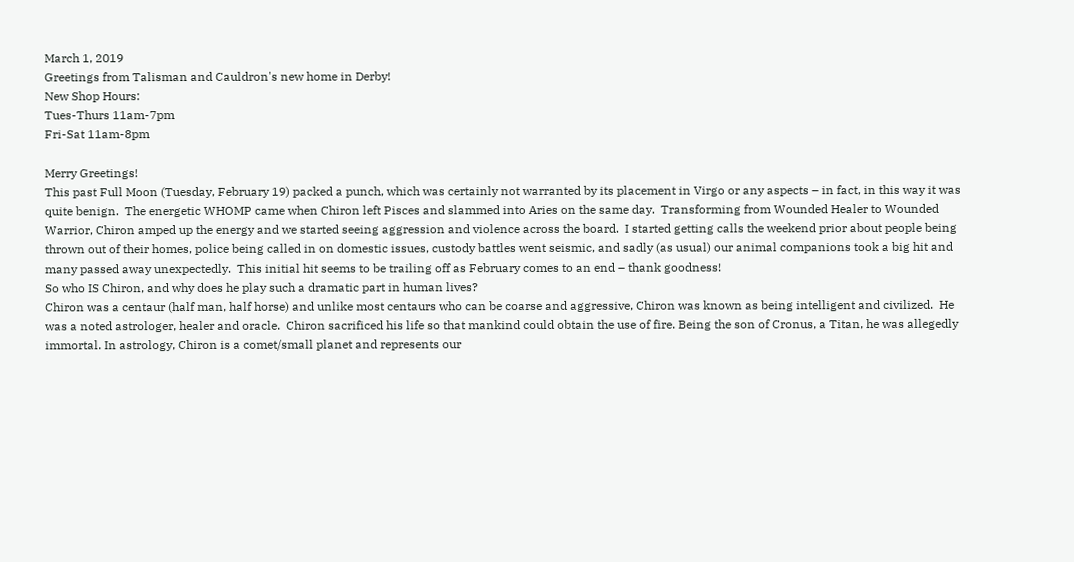March 1, 2019
Greetings from Talisman and Cauldron's new home in Derby!
New Shop Hours:
Tues-Thurs 11am-7pm
Fri-Sat 11am-8pm

Merry Greetings!
This past Full Moon (Tuesday, February 19) packed a punch, which was certainly not warranted by its placement in Virgo or any aspects – in fact, in this way it was quite benign.  The energetic WHOMP came when Chiron left Pisces and slammed into Aries on the same day.  Transforming from Wounded Healer to Wounded Warrior, Chiron amped up the energy and we started seeing aggression and violence across the board.  I started getting calls the weekend prior about people being thrown out of their homes, police being called in on domestic issues, custody battles went seismic, and sadly (as usual) our animal companions took a big hit and many passed away unexpectedly.  This initial hit seems to be trailing off as February comes to an end – thank goodness!
So who IS Chiron, and why does he play such a dramatic part in human lives?
Chiron was a centaur (half man, half horse) and unlike most centaurs who can be coarse and aggressive, Chiron was known as being intelligent and civilized.  He was a noted astrologer, healer and oracle.  Chiron sacrificed his life so that mankind could obtain the use of fire. Being the son of Cronus, a Titan, he was allegedly immortal. In astrology, Chiron is a comet/small planet and represents our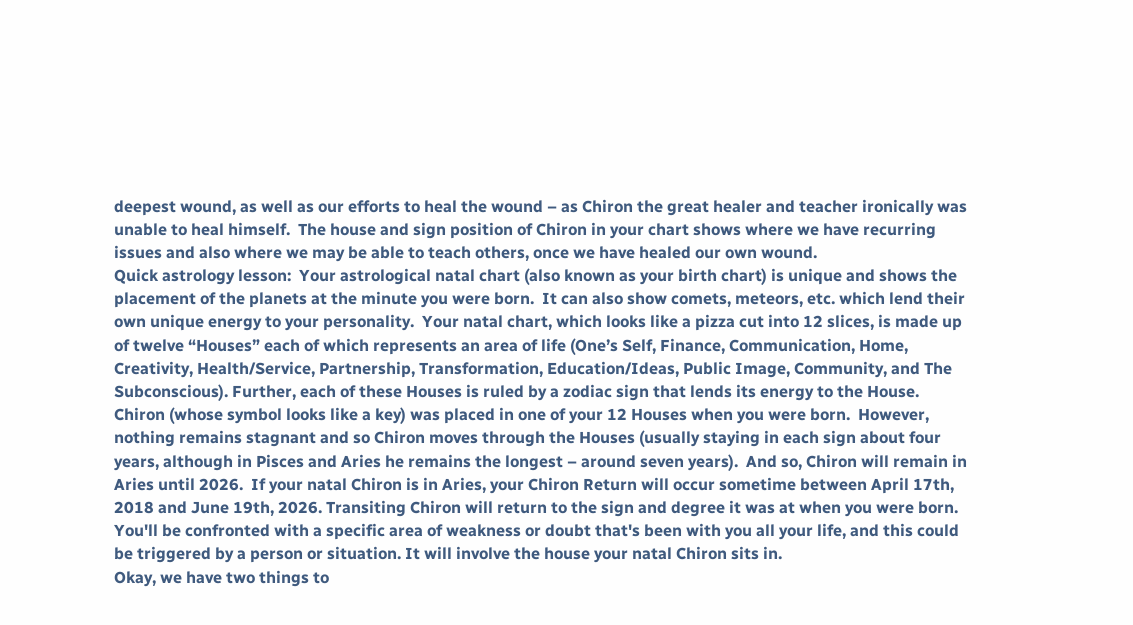deepest wound, as well as our efforts to heal the wound – as Chiron the great healer and teacher ironically was unable to heal himself.  The house and sign position of Chiron in your chart shows where we have recurring issues and also where we may be able to teach others, once we have healed our own wound.
Quick astrology lesson:  Your astrological natal chart (also known as your birth chart) is unique and shows the placement of the planets at the minute you were born.  It can also show comets, meteors, etc. which lend their own unique energy to your personality.  Your natal chart, which looks like a pizza cut into 12 slices, is made up of twelve “Houses” each of which represents an area of life (One’s Self, Finance, Communication, Home, Creativity, Health/Service, Partnership, Transformation, Education/Ideas, Public Image, Community, and The Subconscious). Further, each of these Houses is ruled by a zodiac sign that lends its energy to the House.  Chiron (whose symbol looks like a key) was placed in one of your 12 Houses when you were born.  However, nothing remains stagnant and so Chiron moves through the Houses (usually staying in each sign about four years, although in Pisces and Aries he remains the longest – around seven years).  And so, Chiron will remain in Aries until 2026.  If your natal Chiron is in Aries, your Chiron Return will occur sometime between April 17th, 2018 and June 19th, 2026. Transiting Chiron will return to the sign and degree it was at when you were born. You'll be confronted with a specific area of weakness or doubt that's been with you all your life, and this could be triggered by a person or situation. It will involve the house your natal Chiron sits in.
Okay, we have two things to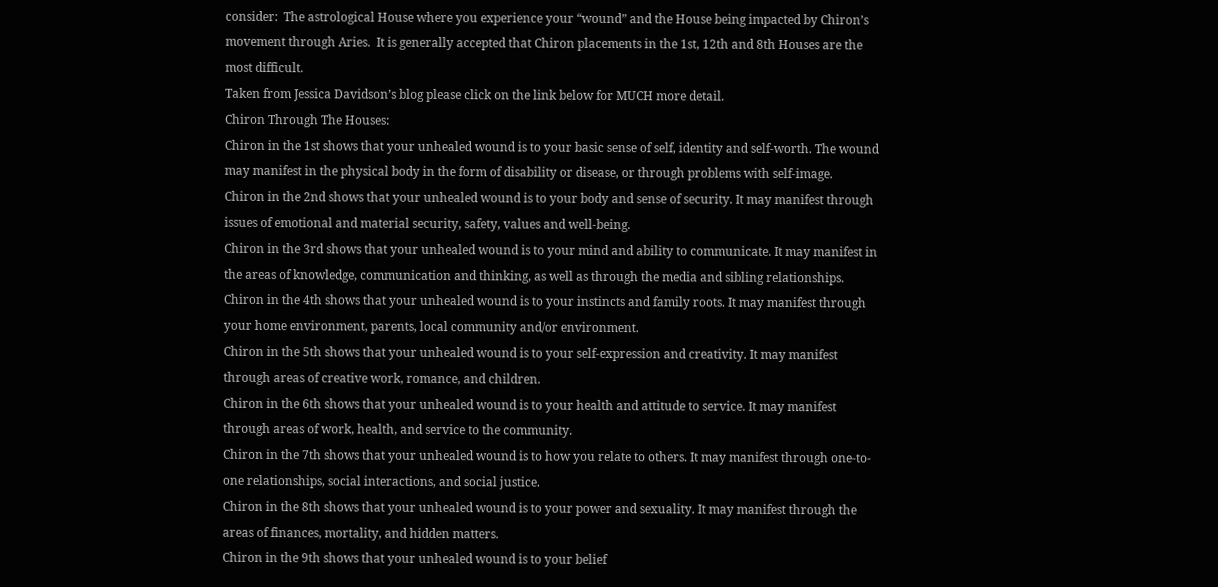consider:  The astrological House where you experience your “wound” and the House being impacted by Chiron’s movement through Aries.  It is generally accepted that Chiron placements in the 1st, 12th and 8th Houses are the most difficult.
Taken from Jessica Davidson’s blog please click on the link below for MUCH more detail.
Chiron Through The Houses:
Chiron in the 1st shows that your unhealed wound is to your basic sense of self, identity and self-worth. The wound may manifest in the physical body in the form of disability or disease, or through problems with self-image.
Chiron in the 2nd shows that your unhealed wound is to your body and sense of security. It may manifest through issues of emotional and material security, safety, values and well-being.
Chiron in the 3rd shows that your unhealed wound is to your mind and ability to communicate. It may manifest in the areas of knowledge, communication and thinking, as well as through the media and sibling relationships.
Chiron in the 4th shows that your unhealed wound is to your instincts and family roots. It may manifest through your home environment, parents, local community and/or environment.
Chiron in the 5th shows that your unhealed wound is to your self-expression and creativity. It may manifest through areas of creative work, romance, and children.
Chiron in the 6th shows that your unhealed wound is to your health and attitude to service. It may manifest through areas of work, health, and service to the community.
Chiron in the 7th shows that your unhealed wound is to how you relate to others. It may manifest through one-to-one relationships, social interactions, and social justice.
Chiron in the 8th shows that your unhealed wound is to your power and sexuality. It may manifest through the areas of finances, mortality, and hidden matters.
Chiron in the 9th shows that your unhealed wound is to your belief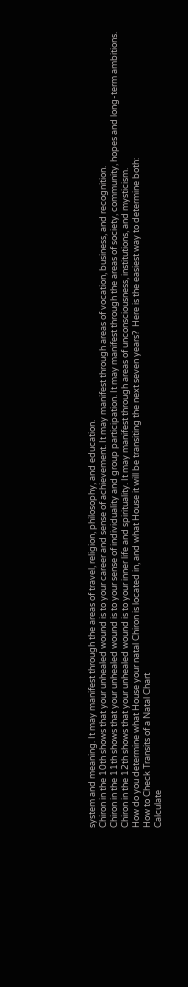system and meaning. It may manifest through the areas of travel, religion, philosophy, and education.
Chiron in the 10th shows that your unhealed wound is to your career and sense of achievement. It may manifest through areas of vocation, business, and recognition.
Chiron in the 11th shows that your unhealed wound is to your sense of individuality and group participation. It may manifest through the areas of society, community, hopes and long-term ambitions.
Chiron in the 12th shows that your unhealed wound is to your inner life and spirituality. It may manifest through areas of unconsciousness, institutions, and mysticism.
How do you determine what House your natal Chiron is located in, and what House it will be transiting the next seven years?  Here is the easiest way to determine both:
How to Check Transits of a Natal Chart
Calculate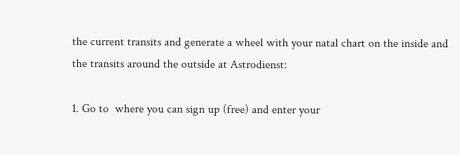the current transits and generate a wheel with your natal chart on the inside and the transits around the outside at Astrodienst:

1. Go to  where you can sign up (free) and enter your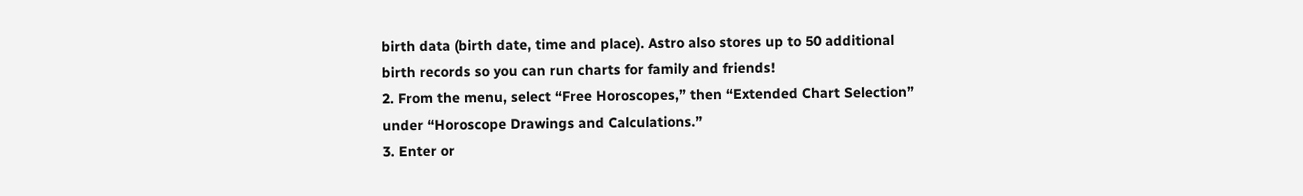birth data (birth date, time and place). Astro also stores up to 50 additional birth records so you can run charts for family and friends!
2. From the menu, select “Free Horoscopes,” then “Extended Chart Selection” under “Horoscope Drawings and Calculations.”
3. Enter or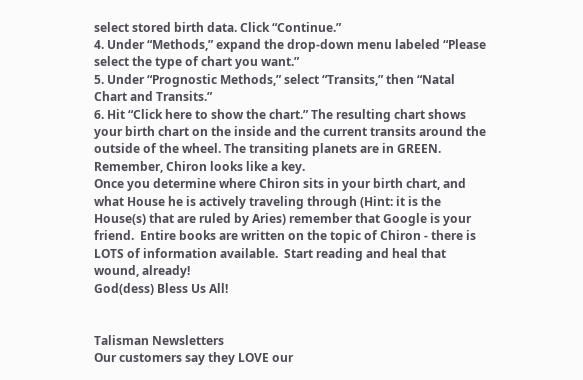select stored birth data. Click “Continue.”
4. Under “Methods,” expand the drop-down menu labeled “Please select the type of chart you want.”
5. Under “Prognostic Methods,” select “Transits,” then “Natal Chart and Transits.”
6. Hit “Click here to show the chart.” The resulting chart shows your birth chart on the inside and the current transits around the outside of the wheel. The transiting planets are in GREEN.  Remember, Chiron looks like a key.
Once you determine where Chiron sits in your birth chart, and what House he is actively traveling through (Hint: it is the House(s) that are ruled by Aries) remember that Google is your friend.  Entire books are written on the topic of Chiron - there is LOTS of information available.  Start reading and heal that wound, already!
God(dess) Bless Us All!


Talisman Newsletters
Our customers say they LOVE our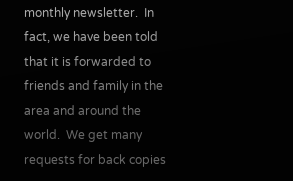monthly newsletter.  In fact, we have been told that it is forwarded to friends and family in the area and around the world.  We get many requests for back copies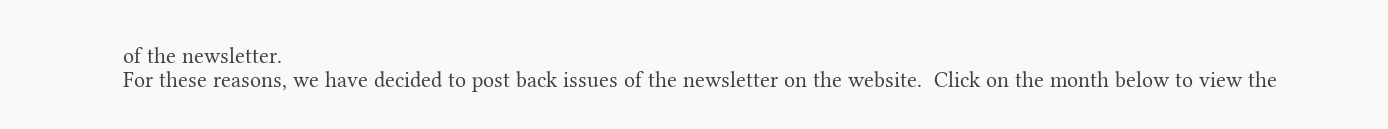of the newsletter.
For these reasons, we have decided to post back issues of the newsletter on the website.  Click on the month below to view the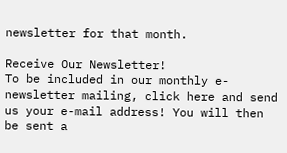newsletter for that month.

Receive Our Newsletter!
To be included in our monthly e-newsletter mailing, click here and send us your e-mail address! You will then be sent a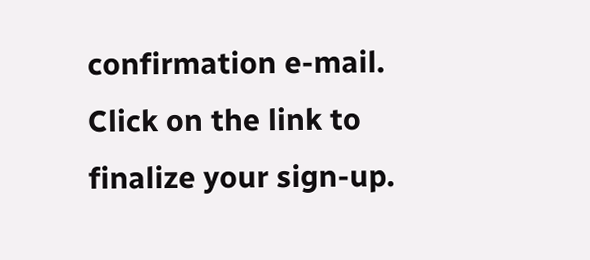confirmation e-mail.  Click on the link to finalize your sign-up.